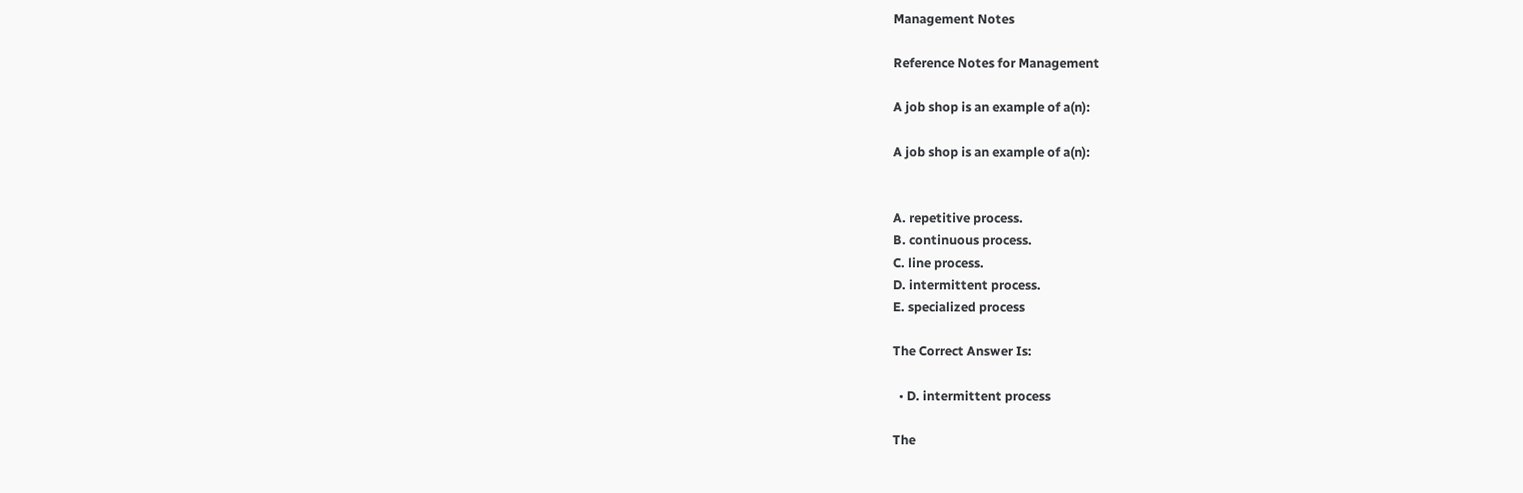Management Notes

Reference Notes for Management

A job shop is an example of a(n):

A job shop is an example of a(n):


A. repetitive process.
B. continuous process.
C. line process.
D. intermittent process.
E. specialized process

The Correct Answer Is:

  • D. intermittent process

The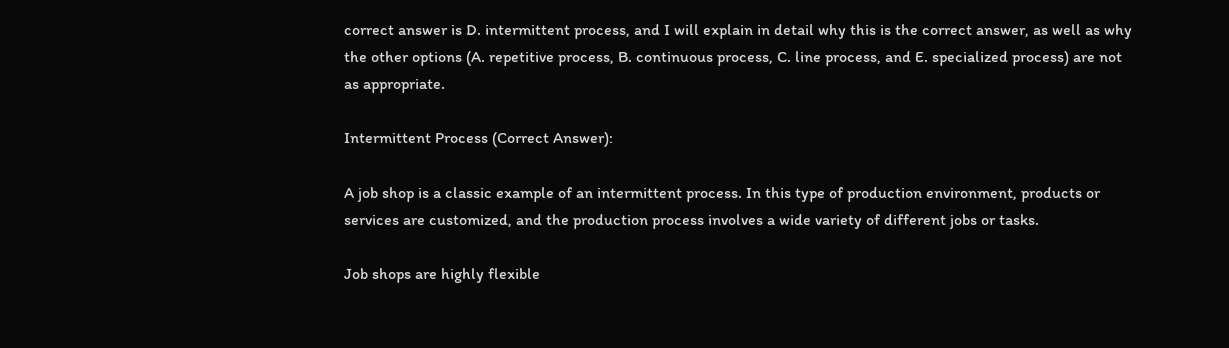correct answer is D. intermittent process, and I will explain in detail why this is the correct answer, as well as why the other options (A. repetitive process, B. continuous process, C. line process, and E. specialized process) are not as appropriate.

Intermittent Process (Correct Answer):

A job shop is a classic example of an intermittent process. In this type of production environment, products or services are customized, and the production process involves a wide variety of different jobs or tasks.

Job shops are highly flexible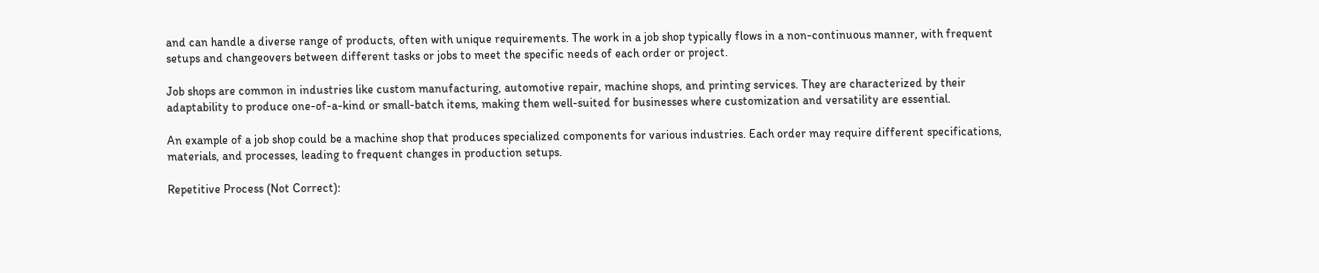and can handle a diverse range of products, often with unique requirements. The work in a job shop typically flows in a non-continuous manner, with frequent setups and changeovers between different tasks or jobs to meet the specific needs of each order or project.

Job shops are common in industries like custom manufacturing, automotive repair, machine shops, and printing services. They are characterized by their adaptability to produce one-of-a-kind or small-batch items, making them well-suited for businesses where customization and versatility are essential.

An example of a job shop could be a machine shop that produces specialized components for various industries. Each order may require different specifications, materials, and processes, leading to frequent changes in production setups.

Repetitive Process (Not Correct):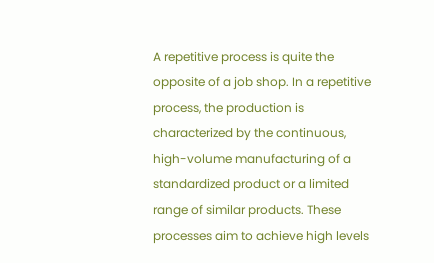A repetitive process is quite the opposite of a job shop. In a repetitive process, the production is characterized by the continuous, high-volume manufacturing of a standardized product or a limited range of similar products. These processes aim to achieve high levels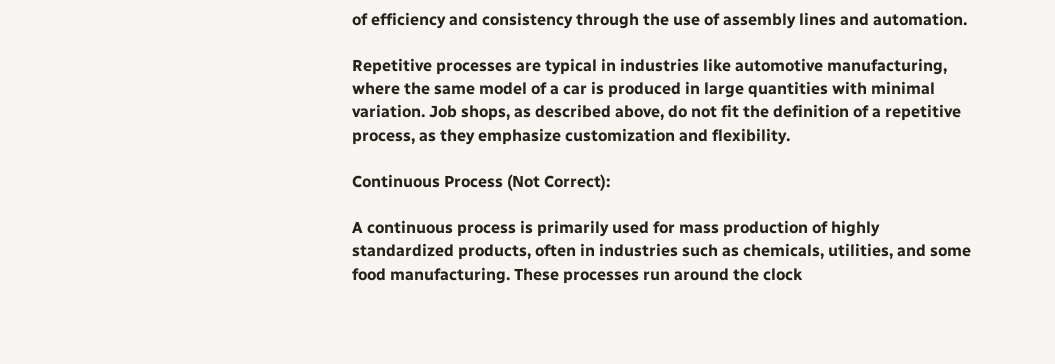of efficiency and consistency through the use of assembly lines and automation.

Repetitive processes are typical in industries like automotive manufacturing, where the same model of a car is produced in large quantities with minimal variation. Job shops, as described above, do not fit the definition of a repetitive process, as they emphasize customization and flexibility.

Continuous Process (Not Correct):

A continuous process is primarily used for mass production of highly standardized products, often in industries such as chemicals, utilities, and some food manufacturing. These processes run around the clock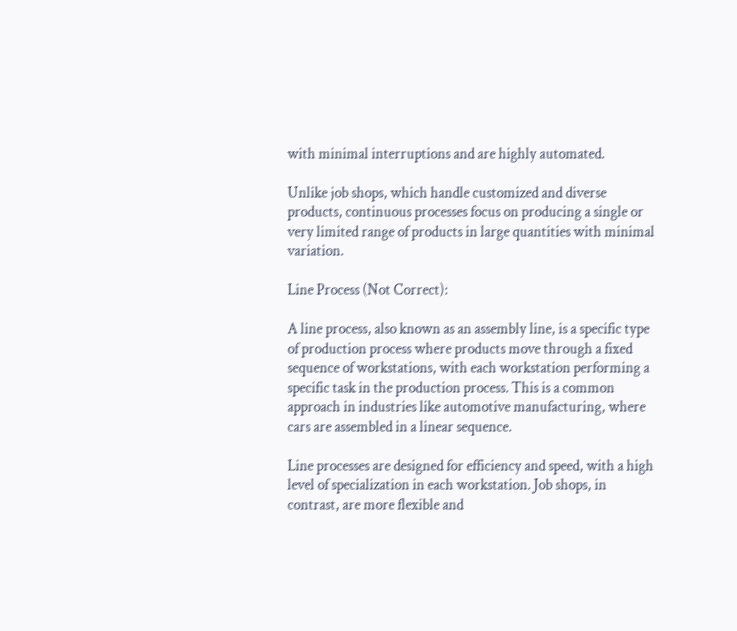with minimal interruptions and are highly automated.

Unlike job shops, which handle customized and diverse products, continuous processes focus on producing a single or very limited range of products in large quantities with minimal variation.

Line Process (Not Correct):

A line process, also known as an assembly line, is a specific type of production process where products move through a fixed sequence of workstations, with each workstation performing a specific task in the production process. This is a common approach in industries like automotive manufacturing, where cars are assembled in a linear sequence.

Line processes are designed for efficiency and speed, with a high level of specialization in each workstation. Job shops, in contrast, are more flexible and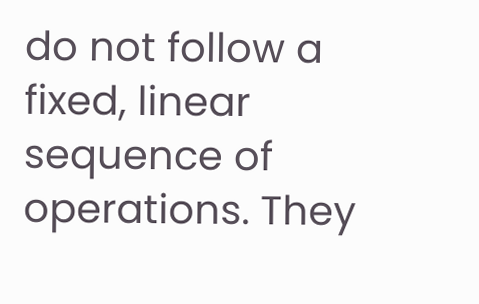do not follow a fixed, linear sequence of operations. They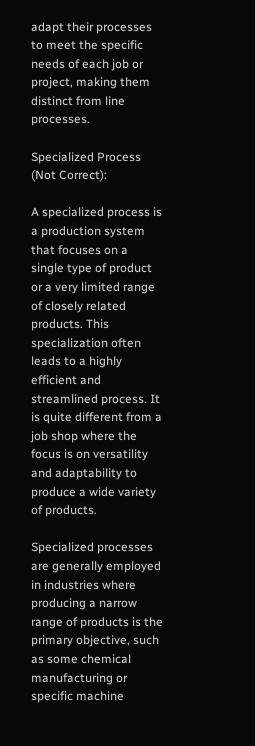adapt their processes to meet the specific needs of each job or project, making them distinct from line processes.

Specialized Process (Not Correct):

A specialized process is a production system that focuses on a single type of product or a very limited range of closely related products. This specialization often leads to a highly efficient and streamlined process. It is quite different from a job shop where the focus is on versatility and adaptability to produce a wide variety of products.

Specialized processes are generally employed in industries where producing a narrow range of products is the primary objective, such as some chemical manufacturing or specific machine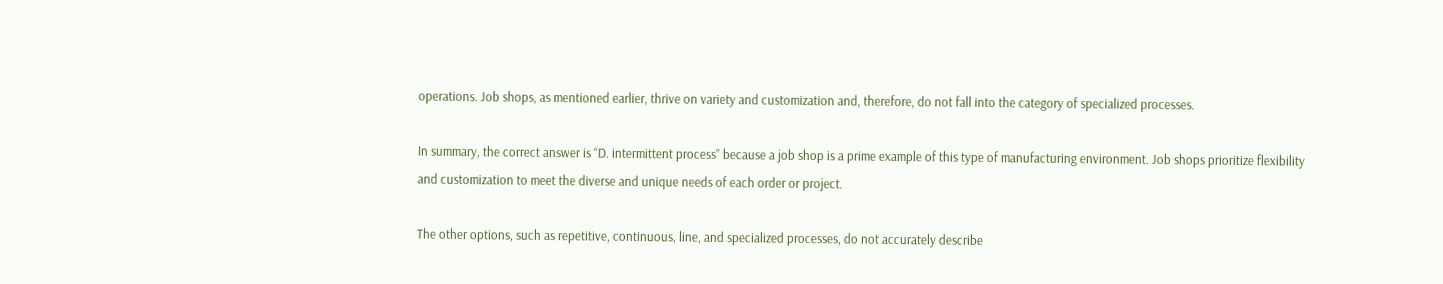operations. Job shops, as mentioned earlier, thrive on variety and customization and, therefore, do not fall into the category of specialized processes.

In summary, the correct answer is “D. intermittent process” because a job shop is a prime example of this type of manufacturing environment. Job shops prioritize flexibility and customization to meet the diverse and unique needs of each order or project.

The other options, such as repetitive, continuous, line, and specialized processes, do not accurately describe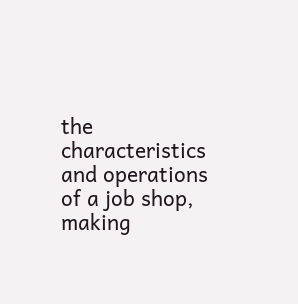the characteristics and operations of a job shop, making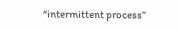“intermittent process”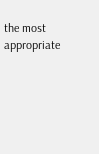the most appropriate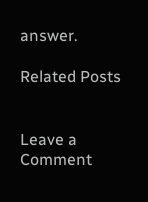answer.

Related Posts


Leave a Comment